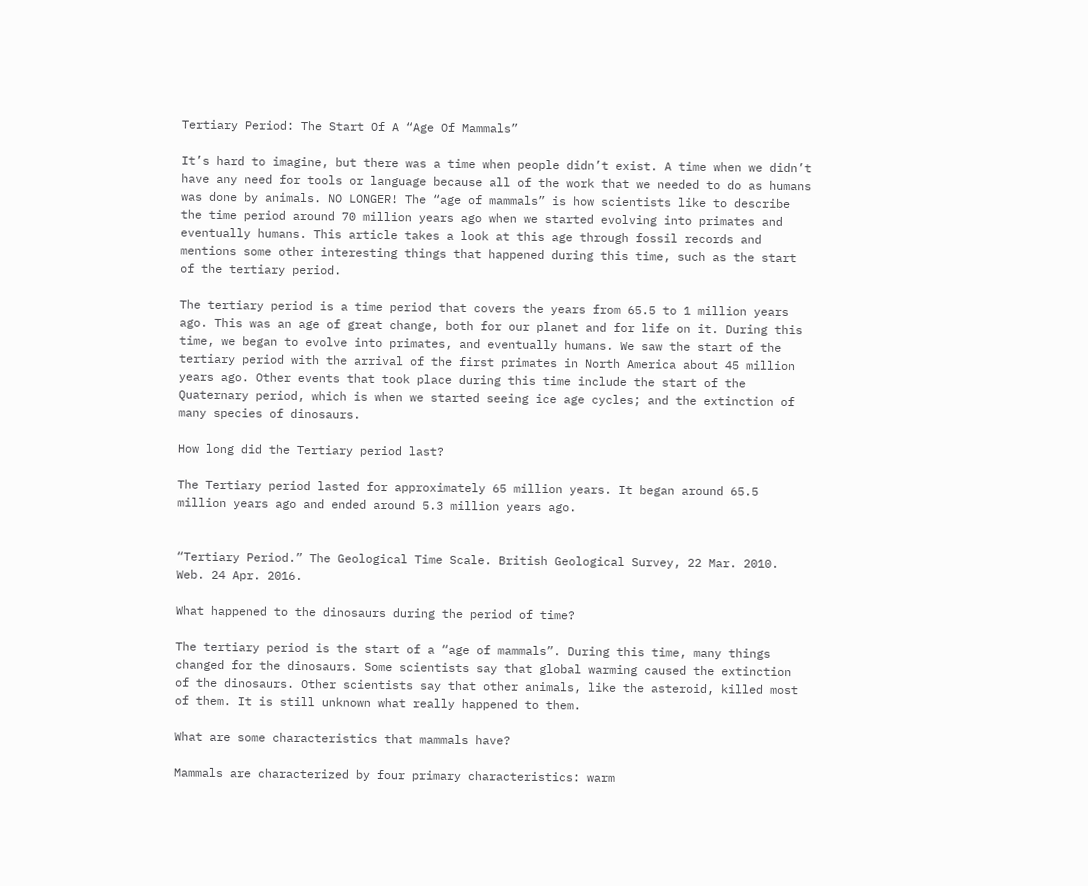Tertiary Period: The Start Of A “Age Of Mammals”

It’s hard to imagine, but there was a time when people didn’t exist. A time when we didn’t have any need for tools or language because all of the work that we needed to do as humans was done by animals. NO LONGER! The “age of mammals” is how scientists like to describe the time period around 70 million years ago when we started evolving into primates and eventually humans. This article takes a look at this age through fossil records and mentions some other interesting things that happened during this time, such as the start of the tertiary period.

The tertiary period is a time period that covers the years from 65.5 to 1 million years ago. This was an age of great change, both for our planet and for life on it. During this time, we began to evolve into primates, and eventually humans. We saw the start of the tertiary period with the arrival of the first primates in North America about 45 million years ago. Other events that took place during this time include the start of the Quaternary period, which is when we started seeing ice age cycles; and the extinction of many species of dinosaurs.

How long did the Tertiary period last?

The Tertiary period lasted for approximately 65 million years. It began around 65.5 million years ago and ended around 5.3 million years ago.


“Tertiary Period.” The Geological Time Scale. British Geological Survey, 22 Mar. 2010. Web. 24 Apr. 2016.

What happened to the dinosaurs during the period of time?

The tertiary period is the start of a “age of mammals”. During this time, many things changed for the dinosaurs. Some scientists say that global warming caused the extinction of the dinosaurs. Other scientists say that other animals, like the asteroid, killed most of them. It is still unknown what really happened to them.

What are some characteristics that mammals have?

Mammals are characterized by four primary characteristics: warm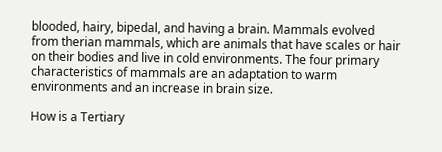blooded, hairy, bipedal, and having a brain. Mammals evolved from therian mammals, which are animals that have scales or hair on their bodies and live in cold environments. The four primary characteristics of mammals are an adaptation to warm environments and an increase in brain size.

How is a Tertiary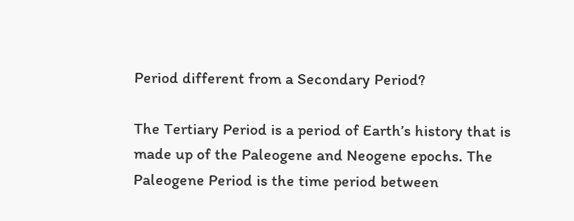Period different from a Secondary Period?

The Tertiary Period is a period of Earth’s history that is made up of the Paleogene and Neogene epochs. The Paleogene Period is the time period between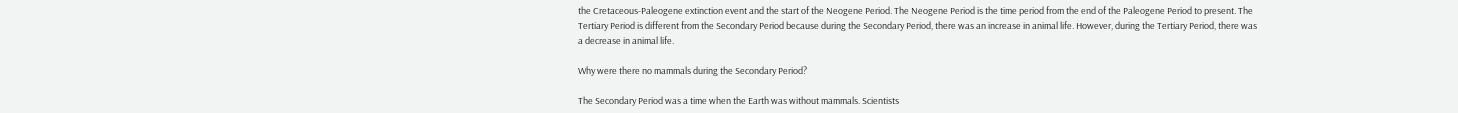the Cretaceous-Paleogene extinction event and the start of the Neogene Period. The Neogene Period is the time period from the end of the Paleogene Period to present. The Tertiary Period is different from the Secondary Period because during the Secondary Period, there was an increase in animal life. However, during the Tertiary Period, there was a decrease in animal life.

Why were there no mammals during the Secondary Period?

The Secondary Period was a time when the Earth was without mammals. Scientists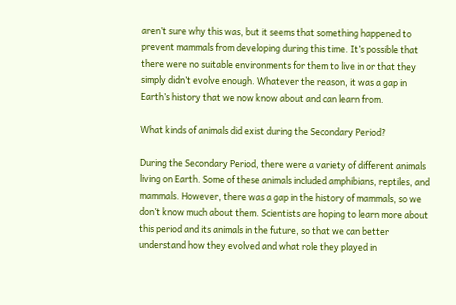aren’t sure why this was, but it seems that something happened to prevent mammals from developing during this time. It’s possible that there were no suitable environments for them to live in or that they simply didn’t evolve enough. Whatever the reason, it was a gap in Earth’s history that we now know about and can learn from.

What kinds of animals did exist during the Secondary Period?

During the Secondary Period, there were a variety of different animals living on Earth. Some of these animals included amphibians, reptiles, and mammals. However, there was a gap in the history of mammals, so we don’t know much about them. Scientists are hoping to learn more about this period and its animals in the future, so that we can better understand how they evolved and what role they played in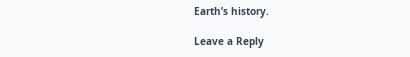Earth’s history.

Leave a Reply